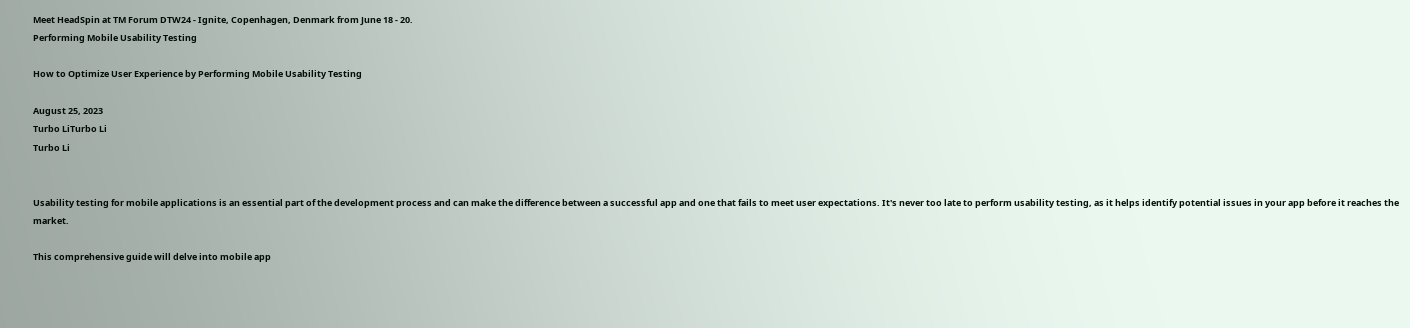Meet HeadSpin at TM Forum DTW24 - Ignite, Copenhagen, Denmark from June 18 - 20.
Performing Mobile Usability Testing

How to Optimize User Experience by Performing Mobile Usability Testing

August 25, 2023
Turbo LiTurbo Li
Turbo Li


Usability testing for mobile applications is an essential part of the development process and can make the difference between a successful app and one that fails to meet user expectations. It's never too late to perform usability testing, as it helps identify potential issues in your app before it reaches the market.

This comprehensive guide will delve into mobile app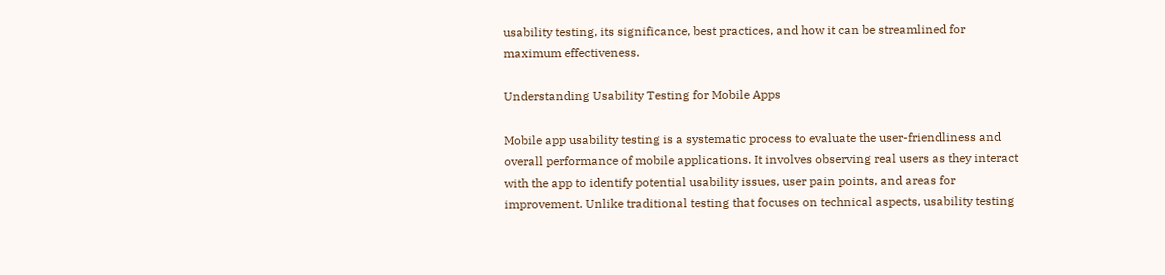usability testing, its significance, best practices, and how it can be streamlined for maximum effectiveness.

Understanding Usability Testing for Mobile Apps

Mobile app usability testing is a systematic process to evaluate the user-friendliness and overall performance of mobile applications. It involves observing real users as they interact with the app to identify potential usability issues, user pain points, and areas for improvement. Unlike traditional testing that focuses on technical aspects, usability testing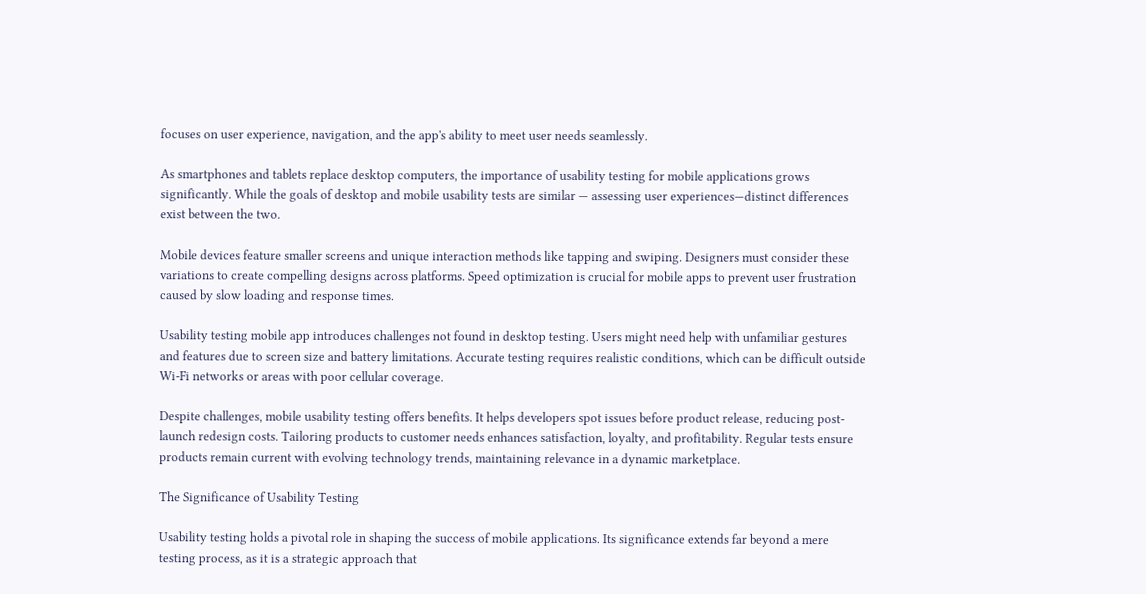focuses on user experience, navigation, and the app's ability to meet user needs seamlessly.

As smartphones and tablets replace desktop computers, the importance of usability testing for mobile applications grows significantly. While the goals of desktop and mobile usability tests are similar — assessing user experiences—distinct differences exist between the two.

Mobile devices feature smaller screens and unique interaction methods like tapping and swiping. Designers must consider these variations to create compelling designs across platforms. Speed optimization is crucial for mobile apps to prevent user frustration caused by slow loading and response times.

Usability testing mobile app introduces challenges not found in desktop testing. Users might need help with unfamiliar gestures and features due to screen size and battery limitations. Accurate testing requires realistic conditions, which can be difficult outside Wi-Fi networks or areas with poor cellular coverage.

Despite challenges, mobile usability testing offers benefits. It helps developers spot issues before product release, reducing post-launch redesign costs. Tailoring products to customer needs enhances satisfaction, loyalty, and profitability. Regular tests ensure products remain current with evolving technology trends, maintaining relevance in a dynamic marketplace.

The Significance of Usability Testing

Usability testing holds a pivotal role in shaping the success of mobile applications. Its significance extends far beyond a mere testing process, as it is a strategic approach that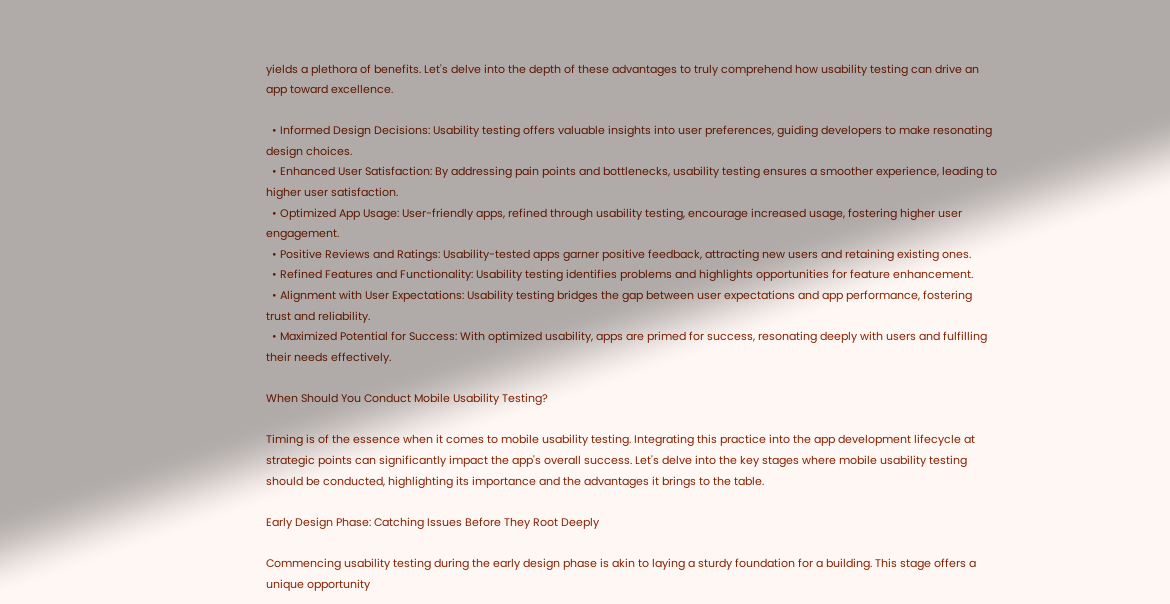yields a plethora of benefits. Let's delve into the depth of these advantages to truly comprehend how usability testing can drive an app toward excellence.

  • Informed Design Decisions: Usability testing offers valuable insights into user preferences, guiding developers to make resonating design choices.
  • Enhanced User Satisfaction: By addressing pain points and bottlenecks, usability testing ensures a smoother experience, leading to higher user satisfaction.
  • Optimized App Usage: User-friendly apps, refined through usability testing, encourage increased usage, fostering higher user engagement.
  • Positive Reviews and Ratings: Usability-tested apps garner positive feedback, attracting new users and retaining existing ones.
  • Refined Features and Functionality: Usability testing identifies problems and highlights opportunities for feature enhancement.
  • Alignment with User Expectations: Usability testing bridges the gap between user expectations and app performance, fostering trust and reliability.
  • Maximized Potential for Success: With optimized usability, apps are primed for success, resonating deeply with users and fulfilling their needs effectively.

When Should You Conduct Mobile Usability Testing?

Timing is of the essence when it comes to mobile usability testing. Integrating this practice into the app development lifecycle at strategic points can significantly impact the app's overall success. Let's delve into the key stages where mobile usability testing should be conducted, highlighting its importance and the advantages it brings to the table.

Early Design Phase: Catching Issues Before They Root Deeply

Commencing usability testing during the early design phase is akin to laying a sturdy foundation for a building. This stage offers a unique opportunity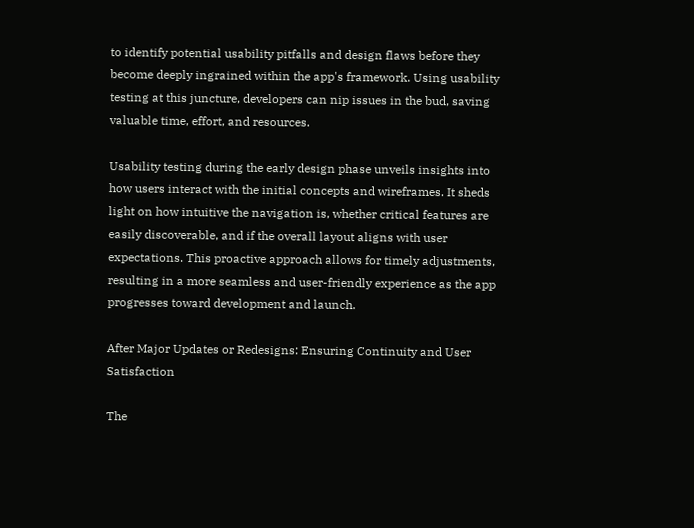to identify potential usability pitfalls and design flaws before they become deeply ingrained within the app's framework. Using usability testing at this juncture, developers can nip issues in the bud, saving valuable time, effort, and resources.

Usability testing during the early design phase unveils insights into how users interact with the initial concepts and wireframes. It sheds light on how intuitive the navigation is, whether critical features are easily discoverable, and if the overall layout aligns with user expectations. This proactive approach allows for timely adjustments, resulting in a more seamless and user-friendly experience as the app progresses toward development and launch.

After Major Updates or Redesigns: Ensuring Continuity and User Satisfaction

The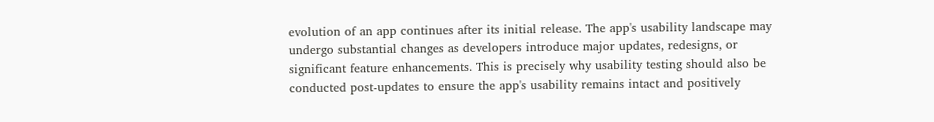evolution of an app continues after its initial release. The app's usability landscape may undergo substantial changes as developers introduce major updates, redesigns, or significant feature enhancements. This is precisely why usability testing should also be conducted post-updates to ensure the app's usability remains intact and positively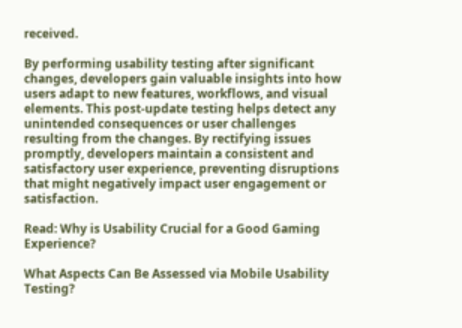received.

By performing usability testing after significant changes, developers gain valuable insights into how users adapt to new features, workflows, and visual elements. This post-update testing helps detect any unintended consequences or user challenges resulting from the changes. By rectifying issues promptly, developers maintain a consistent and satisfactory user experience, preventing disruptions that might negatively impact user engagement or satisfaction.

Read: Why is Usability Crucial for a Good Gaming Experience?

What Aspects Can Be Assessed via Mobile Usability Testing?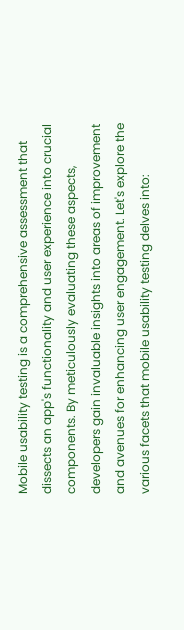Mobile usability testing is a comprehensive assessment that dissects an app's functionality and user experience into crucial components. By meticulously evaluating these aspects, developers gain invaluable insights into areas of improvement and avenues for enhancing user engagement. Let's explore the various facets that mobile usability testing delves into: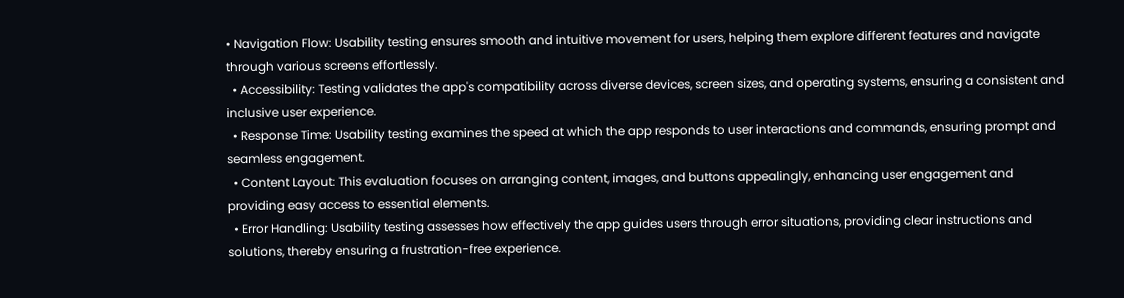• Navigation Flow: Usability testing ensures smooth and intuitive movement for users, helping them explore different features and navigate through various screens effortlessly.
  • Accessibility: Testing validates the app's compatibility across diverse devices, screen sizes, and operating systems, ensuring a consistent and inclusive user experience.
  • Response Time: Usability testing examines the speed at which the app responds to user interactions and commands, ensuring prompt and seamless engagement.
  • Content Layout: This evaluation focuses on arranging content, images, and buttons appealingly, enhancing user engagement and providing easy access to essential elements.
  • Error Handling: Usability testing assesses how effectively the app guides users through error situations, providing clear instructions and solutions, thereby ensuring a frustration-free experience.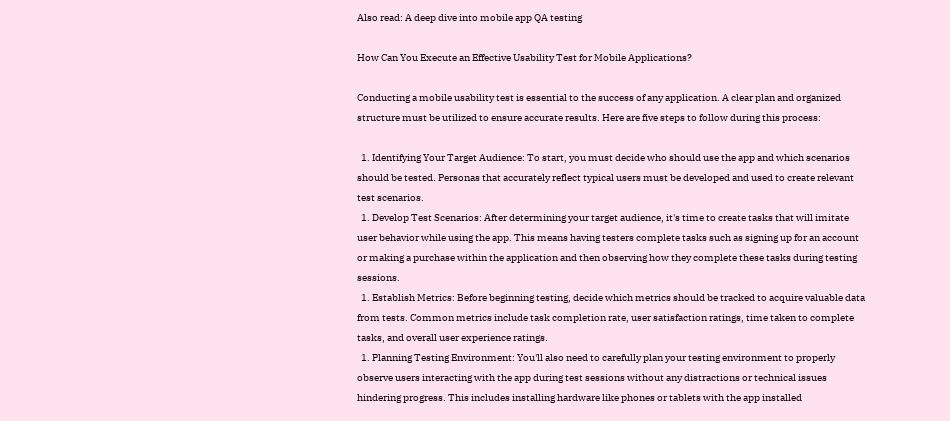Also read: A deep dive into mobile app QA testing

How Can You Execute an Effective Usability Test for Mobile Applications?

Conducting a mobile usability test is essential to the success of any application. A clear plan and organized structure must be utilized to ensure accurate results. Here are five steps to follow during this process:

  1. Identifying Your Target Audience: To start, you must decide who should use the app and which scenarios should be tested. Personas that accurately reflect typical users must be developed and used to create relevant test scenarios.
  1. Develop Test Scenarios: After determining your target audience, it's time to create tasks that will imitate user behavior while using the app. This means having testers complete tasks such as signing up for an account or making a purchase within the application and then observing how they complete these tasks during testing sessions.
  1. Establish Metrics: Before beginning testing, decide which metrics should be tracked to acquire valuable data from tests. Common metrics include task completion rate, user satisfaction ratings, time taken to complete tasks, and overall user experience ratings.
  1. Planning Testing Environment: You'll also need to carefully plan your testing environment to properly observe users interacting with the app during test sessions without any distractions or technical issues hindering progress. This includes installing hardware like phones or tablets with the app installed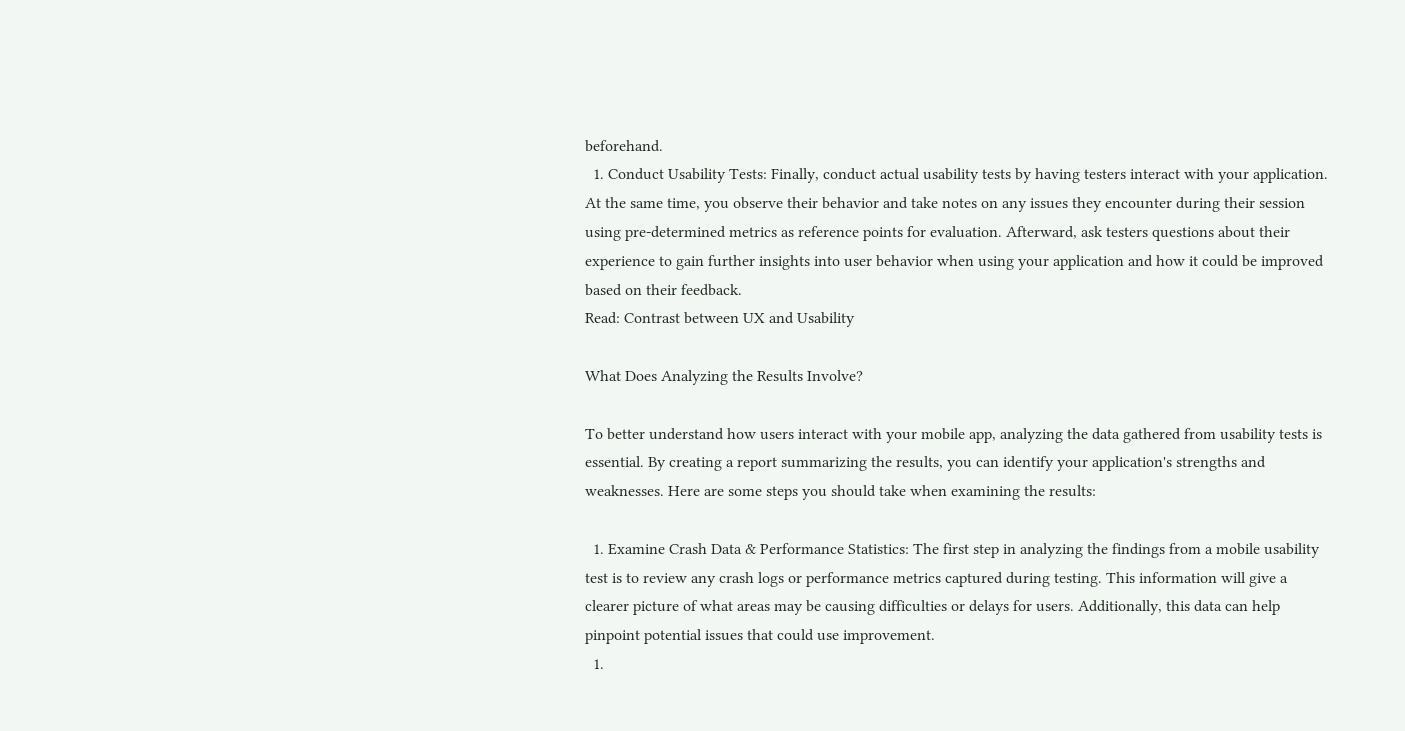beforehand.
  1. Conduct Usability Tests: Finally, conduct actual usability tests by having testers interact with your application. At the same time, you observe their behavior and take notes on any issues they encounter during their session using pre-determined metrics as reference points for evaluation. Afterward, ask testers questions about their experience to gain further insights into user behavior when using your application and how it could be improved based on their feedback.
Read: Contrast between UX and Usability

What Does Analyzing the Results Involve?

To better understand how users interact with your mobile app, analyzing the data gathered from usability tests is essential. By creating a report summarizing the results, you can identify your application's strengths and weaknesses. Here are some steps you should take when examining the results:

  1. Examine Crash Data & Performance Statistics: The first step in analyzing the findings from a mobile usability test is to review any crash logs or performance metrics captured during testing. This information will give a clearer picture of what areas may be causing difficulties or delays for users. Additionally, this data can help pinpoint potential issues that could use improvement.
  1.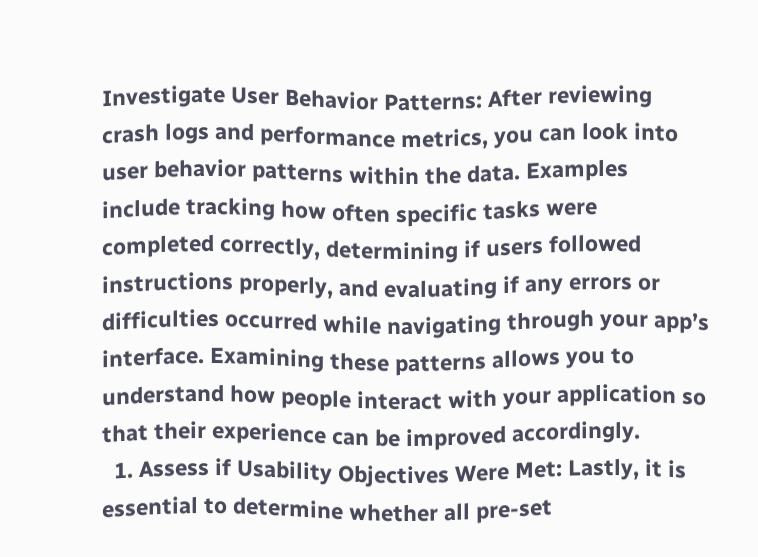Investigate User Behavior Patterns: After reviewing crash logs and performance metrics, you can look into user behavior patterns within the data. Examples include tracking how often specific tasks were completed correctly, determining if users followed instructions properly, and evaluating if any errors or difficulties occurred while navigating through your app’s interface. Examining these patterns allows you to understand how people interact with your application so that their experience can be improved accordingly.
  1. Assess if Usability Objectives Were Met: Lastly, it is essential to determine whether all pre-set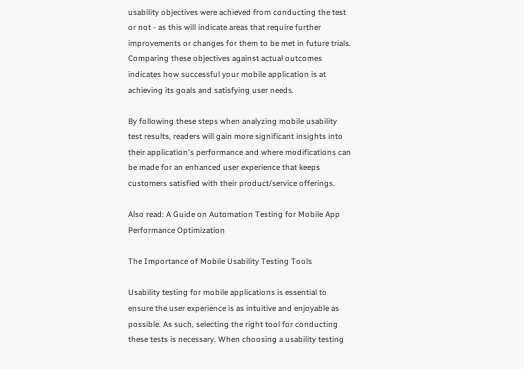usability objectives were achieved from conducting the test or not - as this will indicate areas that require further improvements or changes for them to be met in future trials. Comparing these objectives against actual outcomes indicates how successful your mobile application is at achieving its goals and satisfying user needs.

By following these steps when analyzing mobile usability test results, readers will gain more significant insights into their application's performance and where modifications can be made for an enhanced user experience that keeps customers satisfied with their product/service offerings.

Also read: A Guide on Automation Testing for Mobile App Performance Optimization

The Importance of Mobile Usability Testing Tools

Usability testing for mobile applications is essential to ensure the user experience is as intuitive and enjoyable as possible. As such, selecting the right tool for conducting these tests is necessary. When choosing a usability testing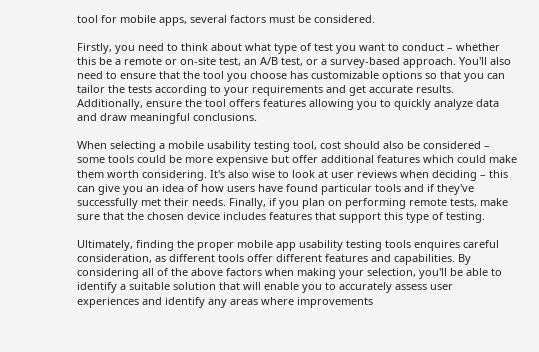tool for mobile apps, several factors must be considered.

Firstly, you need to think about what type of test you want to conduct – whether this be a remote or on-site test, an A/B test, or a survey-based approach. You'll also need to ensure that the tool you choose has customizable options so that you can tailor the tests according to your requirements and get accurate results. Additionally, ensure the tool offers features allowing you to quickly analyze data and draw meaningful conclusions.

When selecting a mobile usability testing tool, cost should also be considered – some tools could be more expensive but offer additional features which could make them worth considering. It's also wise to look at user reviews when deciding – this can give you an idea of how users have found particular tools and if they've successfully met their needs. Finally, if you plan on performing remote tests, make sure that the chosen device includes features that support this type of testing.

Ultimately, finding the proper mobile app usability testing tools enquires careful consideration, as different tools offer different features and capabilities. By considering all of the above factors when making your selection, you'll be able to identify a suitable solution that will enable you to accurately assess user experiences and identify any areas where improvements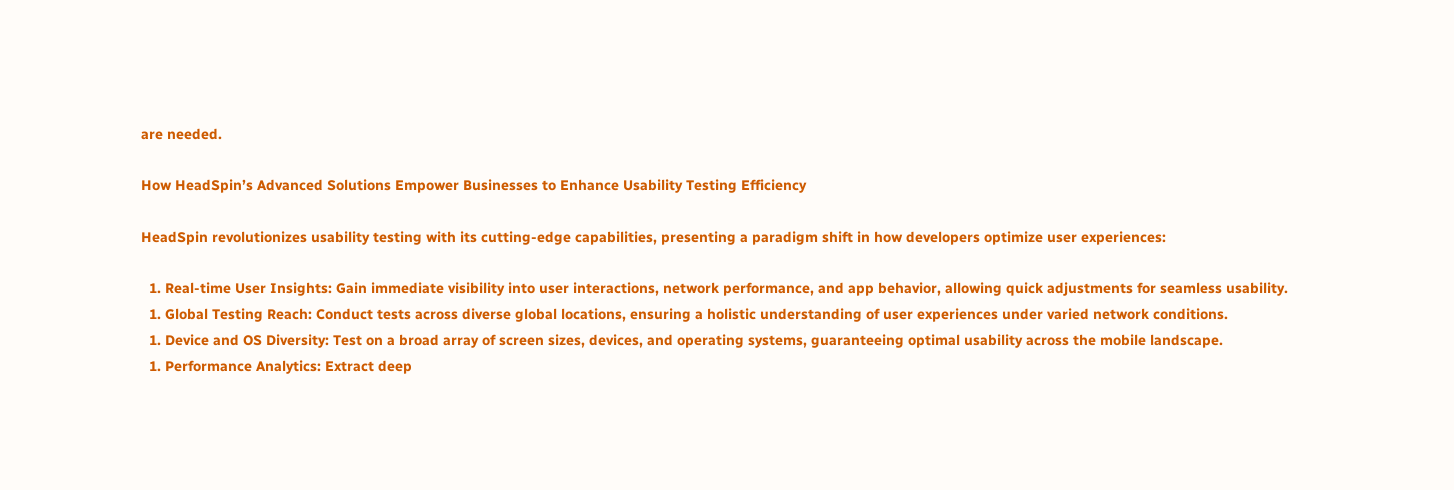are needed.

How HeadSpin’s Advanced Solutions Empower Businesses to Enhance Usability Testing Efficiency

HeadSpin revolutionizes usability testing with its cutting-edge capabilities, presenting a paradigm shift in how developers optimize user experiences:

  1. Real-time User Insights: Gain immediate visibility into user interactions, network performance, and app behavior, allowing quick adjustments for seamless usability.
  1. Global Testing Reach: Conduct tests across diverse global locations, ensuring a holistic understanding of user experiences under varied network conditions.
  1. Device and OS Diversity: Test on a broad array of screen sizes, devices, and operating systems, guaranteeing optimal usability across the mobile landscape.
  1. Performance Analytics: Extract deep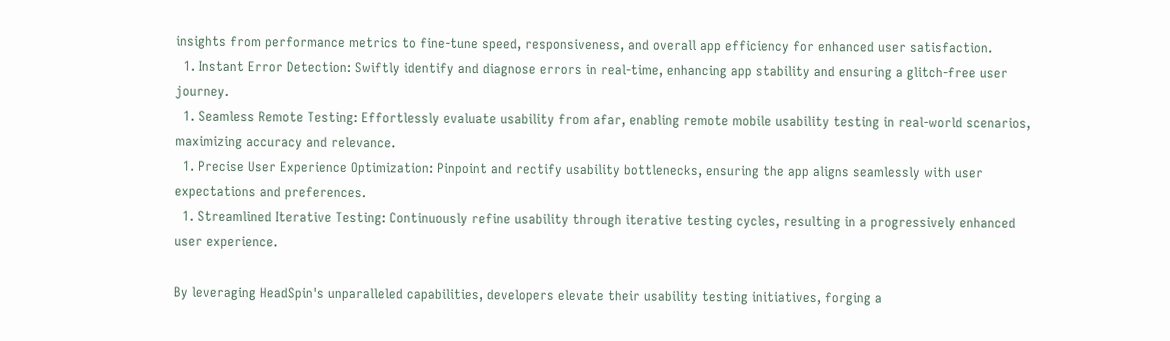insights from performance metrics to fine-tune speed, responsiveness, and overall app efficiency for enhanced user satisfaction.
  1. Instant Error Detection: Swiftly identify and diagnose errors in real-time, enhancing app stability and ensuring a glitch-free user journey.
  1. Seamless Remote Testing: Effortlessly evaluate usability from afar, enabling remote mobile usability testing in real-world scenarios, maximizing accuracy and relevance.
  1. Precise User Experience Optimization: Pinpoint and rectify usability bottlenecks, ensuring the app aligns seamlessly with user expectations and preferences.
  1. Streamlined Iterative Testing: Continuously refine usability through iterative testing cycles, resulting in a progressively enhanced user experience.

By leveraging HeadSpin's unparalleled capabilities, developers elevate their usability testing initiatives, forging a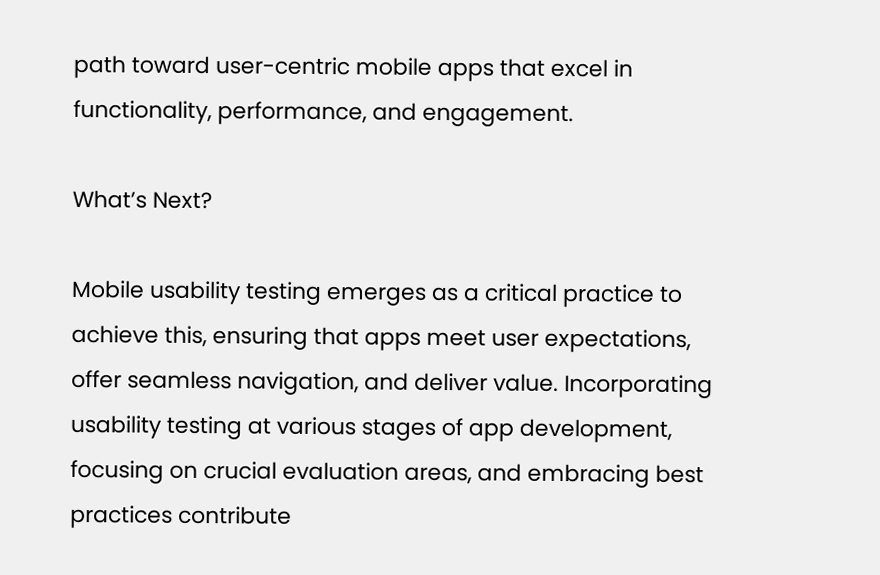path toward user-centric mobile apps that excel in functionality, performance, and engagement.

What’s Next?

Mobile usability testing emerges as a critical practice to achieve this, ensuring that apps meet user expectations, offer seamless navigation, and deliver value. Incorporating usability testing at various stages of app development, focusing on crucial evaluation areas, and embracing best practices contribute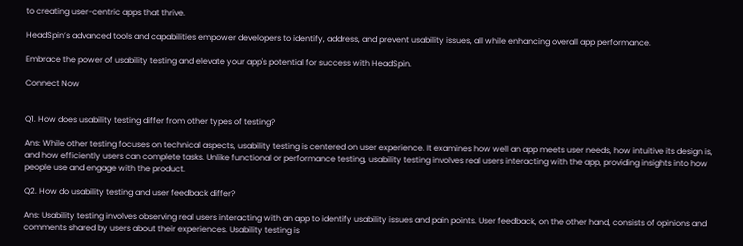to creating user-centric apps that thrive.

HeadSpin’s advanced tools and capabilities empower developers to identify, address, and prevent usability issues, all while enhancing overall app performance.

Embrace the power of usability testing and elevate your app's potential for success with HeadSpin.

Connect Now


Q1. How does usability testing differ from other types of testing?

Ans: While other testing focuses on technical aspects, usability testing is centered on user experience. It examines how well an app meets user needs, how intuitive its design is, and how efficiently users can complete tasks. Unlike functional or performance testing, usability testing involves real users interacting with the app, providing insights into how people use and engage with the product.

Q2. How do usability testing and user feedback differ?

Ans: Usability testing involves observing real users interacting with an app to identify usability issues and pain points. User feedback, on the other hand, consists of opinions and comments shared by users about their experiences. Usability testing is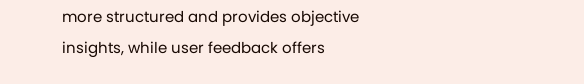more structured and provides objective insights, while user feedback offers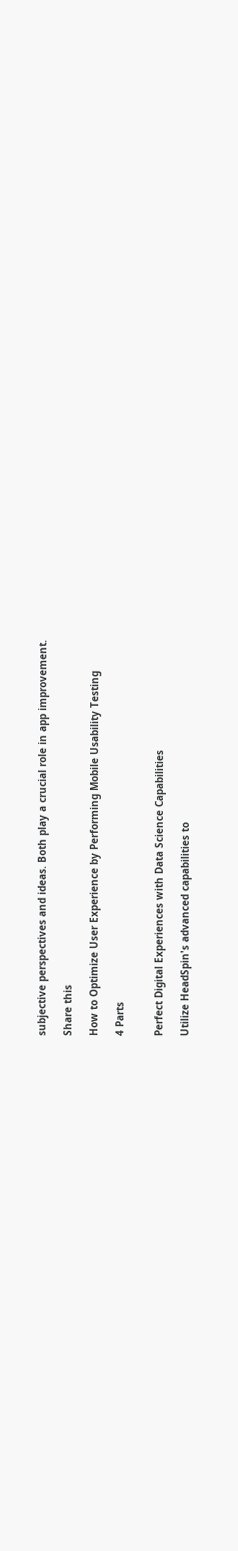subjective perspectives and ideas. Both play a crucial role in app improvement.

Share this

How to Optimize User Experience by Performing Mobile Usability Testing

4 Parts


Perfect Digital Experiences with Data Science Capabilities

Utilize HeadSpin's advanced capabilities to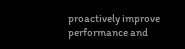proactively improve performance and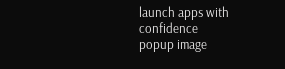launch apps with confidence
popup image